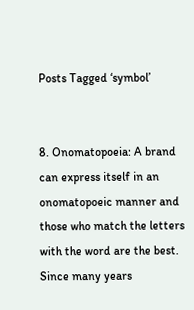Posts Tagged ‘symbol’


8. Onomatopoeia: A brand can express itself in an onomatopoeic manner and those who match the letters with the word are the best. Since many years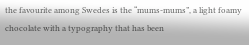the favourite among Swedes is the “mums-mums”, a light foamy chocolate with a typography that has been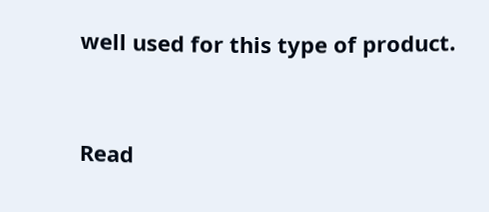well used for this type of product.


Read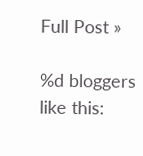Full Post »

%d bloggers like this: